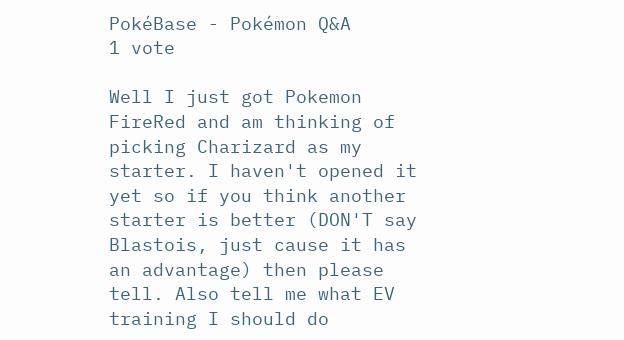PokéBase - Pokémon Q&A
1 vote

Well I just got Pokemon FireRed and am thinking of picking Charizard as my starter. I haven't opened it yet so if you think another starter is better (DON'T say Blastois, just cause it has an advantage) then please tell. Also tell me what EV training I should do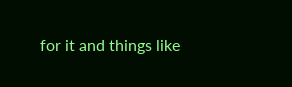for it and things like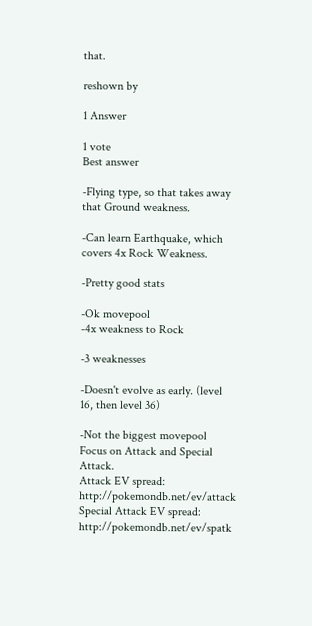that.

reshown by

1 Answer

1 vote
Best answer

-Flying type, so that takes away that Ground weakness.

-Can learn Earthquake, which covers 4x Rock Weakness.

-Pretty good stats

-Ok movepool
-4x weakness to Rock

-3 weaknesses

-Doesn't evolve as early. (level 16, then level 36)

-Not the biggest movepool
Focus on Attack and Special Attack.
Attack EV spread: http://pokemondb.net/ev/attack
Special Attack EV spread: http://pokemondb.net/ev/spatk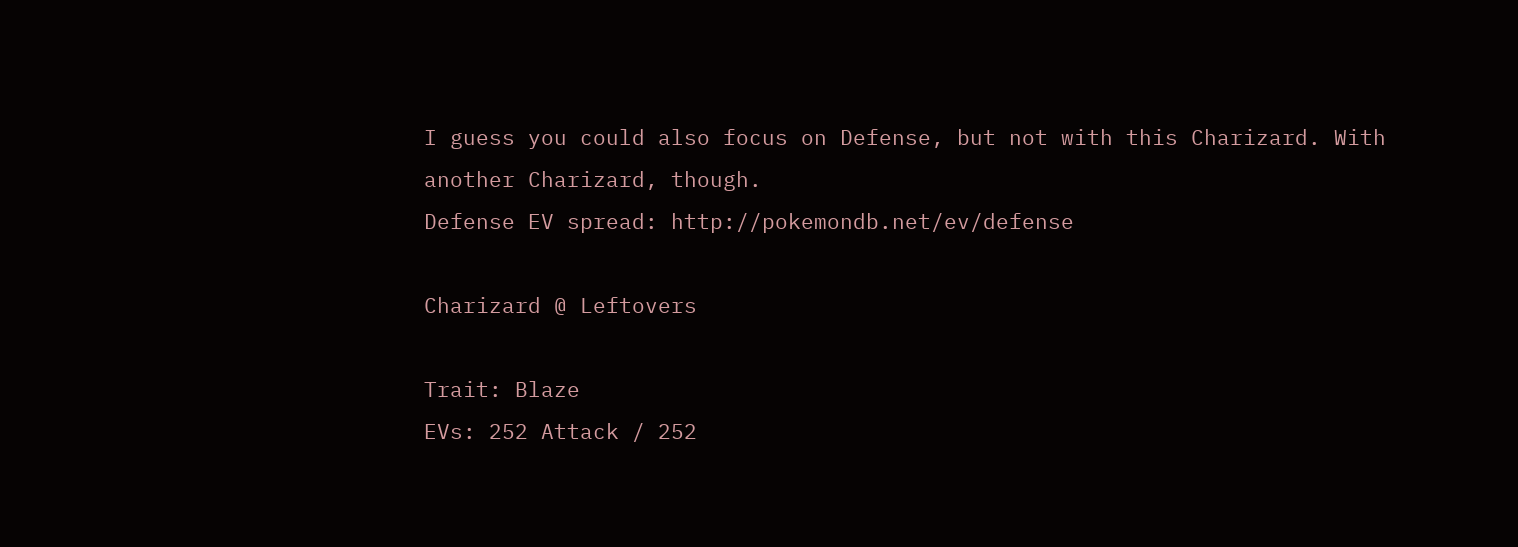I guess you could also focus on Defense, but not with this Charizard. With another Charizard, though.
Defense EV spread: http://pokemondb.net/ev/defense

Charizard @ Leftovers

Trait: Blaze
EVs: 252 Attack / 252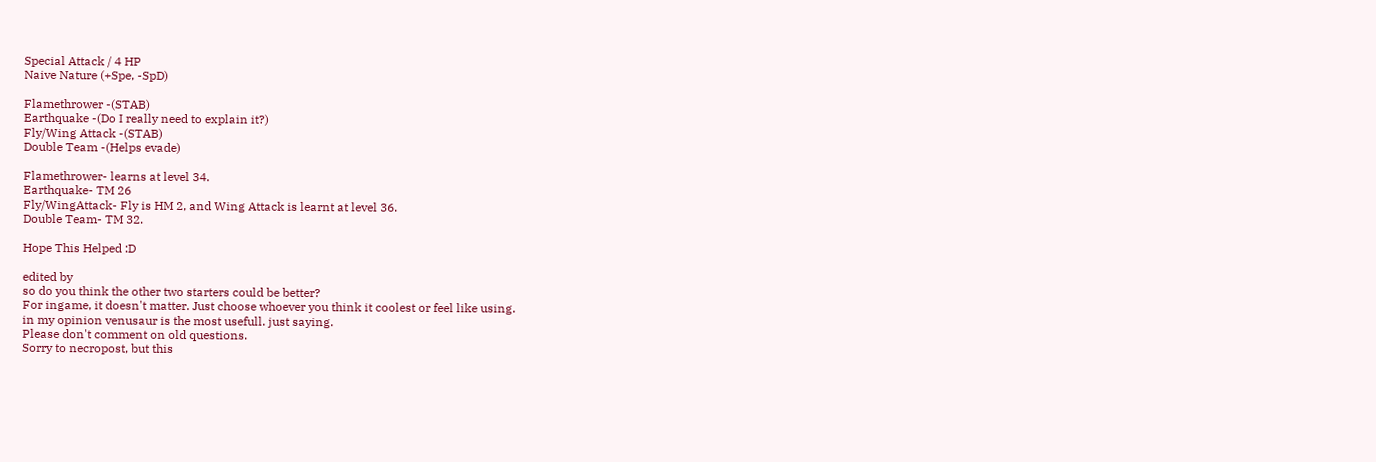Special Attack / 4 HP
Naive Nature (+Spe, -SpD)

Flamethrower -(STAB)
Earthquake -(Do I really need to explain it?)
Fly/Wing Attack -(STAB)
Double Team -(Helps evade)

Flamethrower- learns at level 34.
Earthquake- TM 26
Fly/WingAttack- Fly is HM 2, and Wing Attack is learnt at level 36.
Double Team- TM 32.

Hope This Helped :D

edited by
so do you think the other two starters could be better?
For ingame, it doesn't matter. Just choose whoever you think it coolest or feel like using.
in my opinion venusaur is the most usefull. just saying.
Please don't comment on old questions.
Sorry to necropost, but this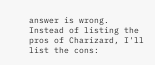answer is wrong. Instead of listing the pros of Charizard, I'll list the cons: